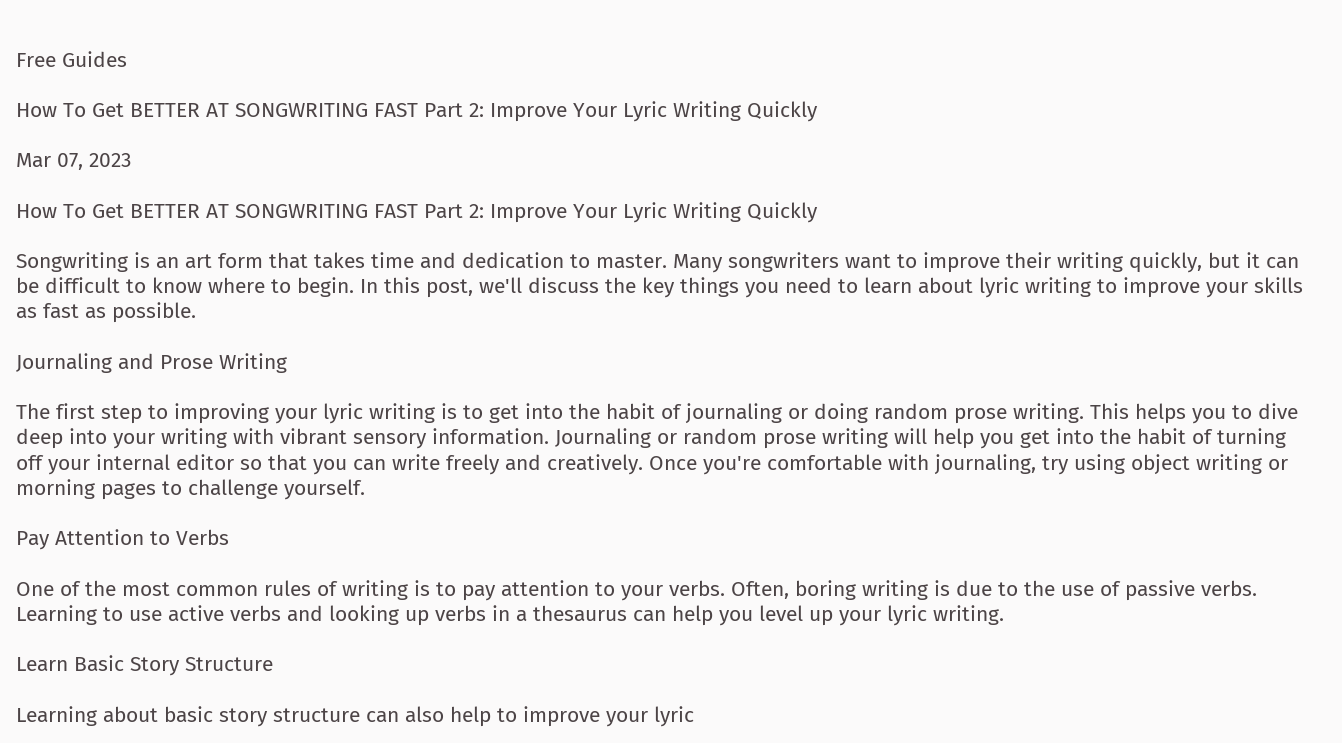Free Guides

How To Get BETTER AT SONGWRITING FAST Part 2: Improve Your Lyric Writing Quickly

Mar 07, 2023

How To Get BETTER AT SONGWRITING FAST Part 2: Improve Your Lyric Writing Quickly

Songwriting is an art form that takes time and dedication to master. Many songwriters want to improve their writing quickly, but it can be difficult to know where to begin. In this post, we'll discuss the key things you need to learn about lyric writing to improve your skills as fast as possible.

Journaling and Prose Writing

The first step to improving your lyric writing is to get into the habit of journaling or doing random prose writing. This helps you to dive deep into your writing with vibrant sensory information. Journaling or random prose writing will help you get into the habit of turning off your internal editor so that you can write freely and creatively. Once you're comfortable with journaling, try using object writing or morning pages to challenge yourself.

Pay Attention to Verbs

One of the most common rules of writing is to pay attention to your verbs. Often, boring writing is due to the use of passive verbs. Learning to use active verbs and looking up verbs in a thesaurus can help you level up your lyric writing.

Learn Basic Story Structure

Learning about basic story structure can also help to improve your lyric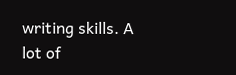writing skills. A lot of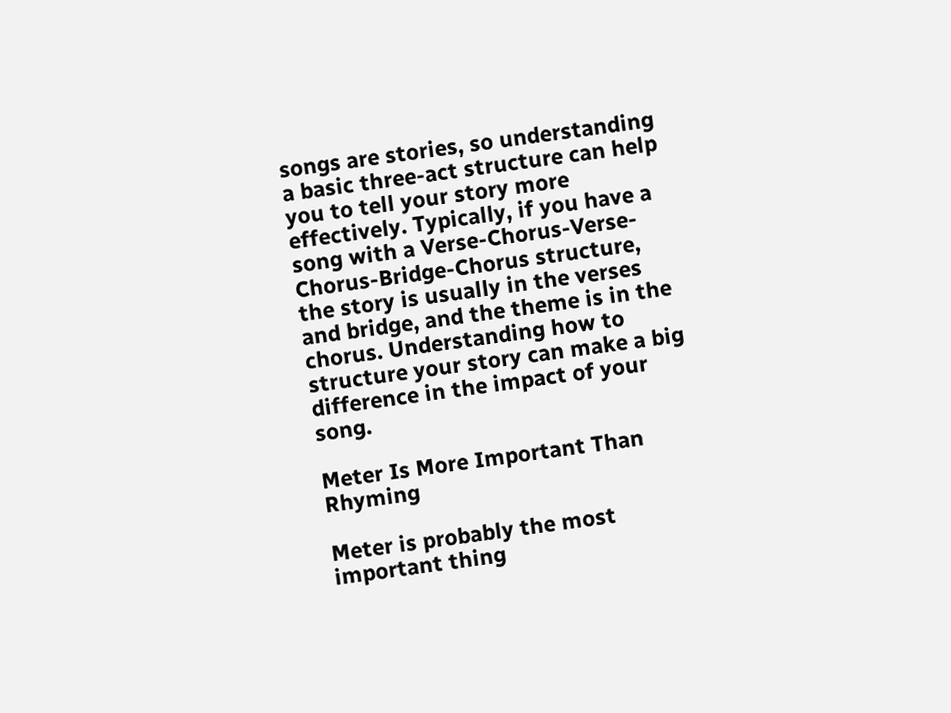songs are stories, so understanding a basic three-act structure can help you to tell your story more effectively. Typically, if you have a song with a Verse-Chorus-Verse-Chorus-Bridge-Chorus structure, the story is usually in the verses and bridge, and the theme is in the chorus. Understanding how to structure your story can make a big difference in the impact of your song.

Meter Is More Important Than Rhyming

Meter is probably the most important thing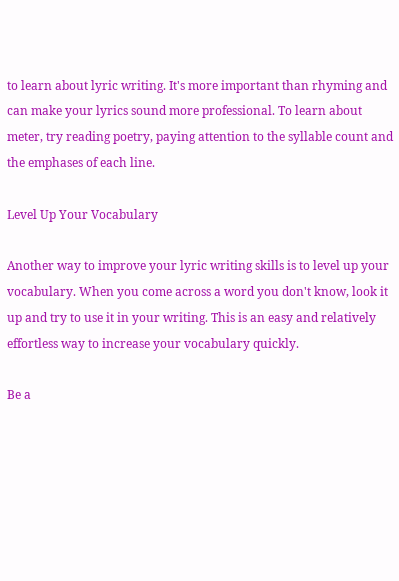to learn about lyric writing. It's more important than rhyming and can make your lyrics sound more professional. To learn about meter, try reading poetry, paying attention to the syllable count and the emphases of each line.

Level Up Your Vocabulary

Another way to improve your lyric writing skills is to level up your vocabulary. When you come across a word you don't know, look it up and try to use it in your writing. This is an easy and relatively effortless way to increase your vocabulary quickly.

Be a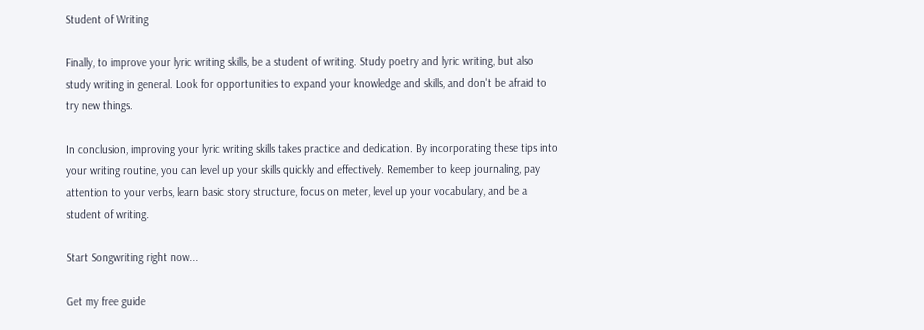Student of Writing

Finally, to improve your lyric writing skills, be a student of writing. Study poetry and lyric writing, but also study writing in general. Look for opportunities to expand your knowledge and skills, and don't be afraid to try new things.

In conclusion, improving your lyric writing skills takes practice and dedication. By incorporating these tips into your writing routine, you can level up your skills quickly and effectively. Remember to keep journaling, pay attention to your verbs, learn basic story structure, focus on meter, level up your vocabulary, and be a student of writing.

Start Songwriting right now...

Get my free guide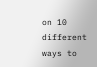on 10 different ways to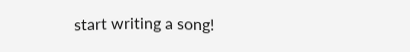start writing a song!